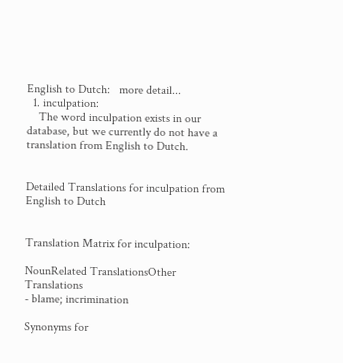English to Dutch:   more detail...
  1. inculpation:
    The word inculpation exists in our database, but we currently do not have a translation from English to Dutch.


Detailed Translations for inculpation from English to Dutch


Translation Matrix for inculpation:

NounRelated TranslationsOther Translations
- blame; incrimination

Synonyms for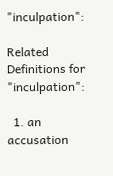"inculpation":

Related Definitions for "inculpation":

  1. an accusation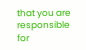that you are responsible for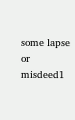some lapse or misdeed1